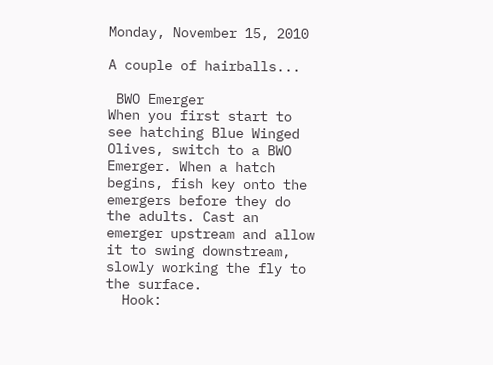Monday, November 15, 2010

A couple of hairballs...

 BWO Emerger
When you first start to see hatching Blue Winged Olives, switch to a BWO Emerger. When a hatch begins, fish key onto the emergers before they do the adults. Cast an emerger upstream and allow it to swing downstream, slowly working the fly to the surface.
  Hook: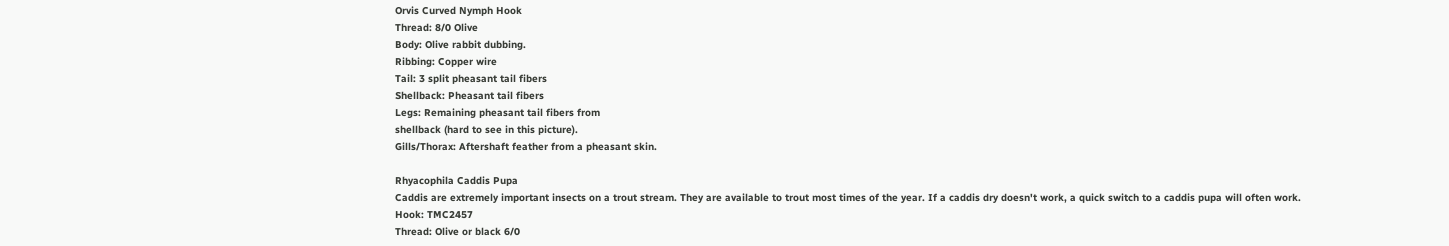Orvis Curved Nymph Hook
Thread: 8/0 Olive
Body: Olive rabbit dubbing.
Ribbing: Copper wire
Tail: 3 split pheasant tail fibers
Shellback: Pheasant tail fibers
Legs: Remaining pheasant tail fibers from
shellback (hard to see in this picture).
Gills/Thorax: Aftershaft feather from a pheasant skin.

Rhyacophila Caddis Pupa
Caddis are extremely important insects on a trout stream. They are available to trout most times of the year. If a caddis dry doesn't work, a quick switch to a caddis pupa will often work.
Hook: TMC2457
Thread: Olive or black 6/0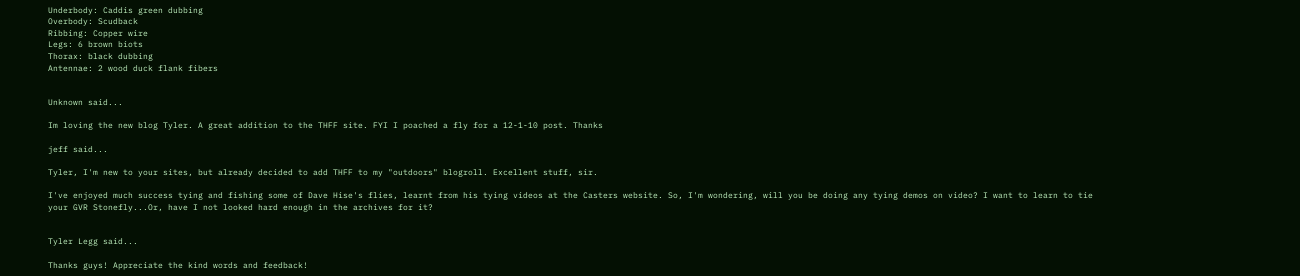Underbody: Caddis green dubbing
Overbody: Scudback
Ribbing: Copper wire
Legs: 6 brown biots
Thorax: black dubbing
Antennae: 2 wood duck flank fibers


Unknown said...

Im loving the new blog Tyler. A great addition to the THFF site. FYI I poached a fly for a 12-1-10 post. Thanks

jeff said...

Tyler, I'm new to your sites, but already decided to add THFF to my "outdoors" blogroll. Excellent stuff, sir.

I've enjoyed much success tying and fishing some of Dave Hise's flies, learnt from his tying videos at the Casters website. So, I'm wondering, will you be doing any tying demos on video? I want to learn to tie your GVR Stonefly...Or, have I not looked hard enough in the archives for it?


Tyler Legg said...

Thanks guys! Appreciate the kind words and feedback!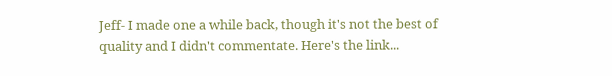Jeff- I made one a while back, though it's not the best of quality and I didn't commentate. Here's the link...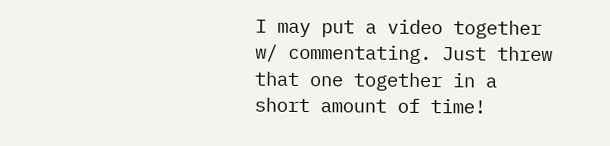I may put a video together w/ commentating. Just threw that one together in a short amount of time!